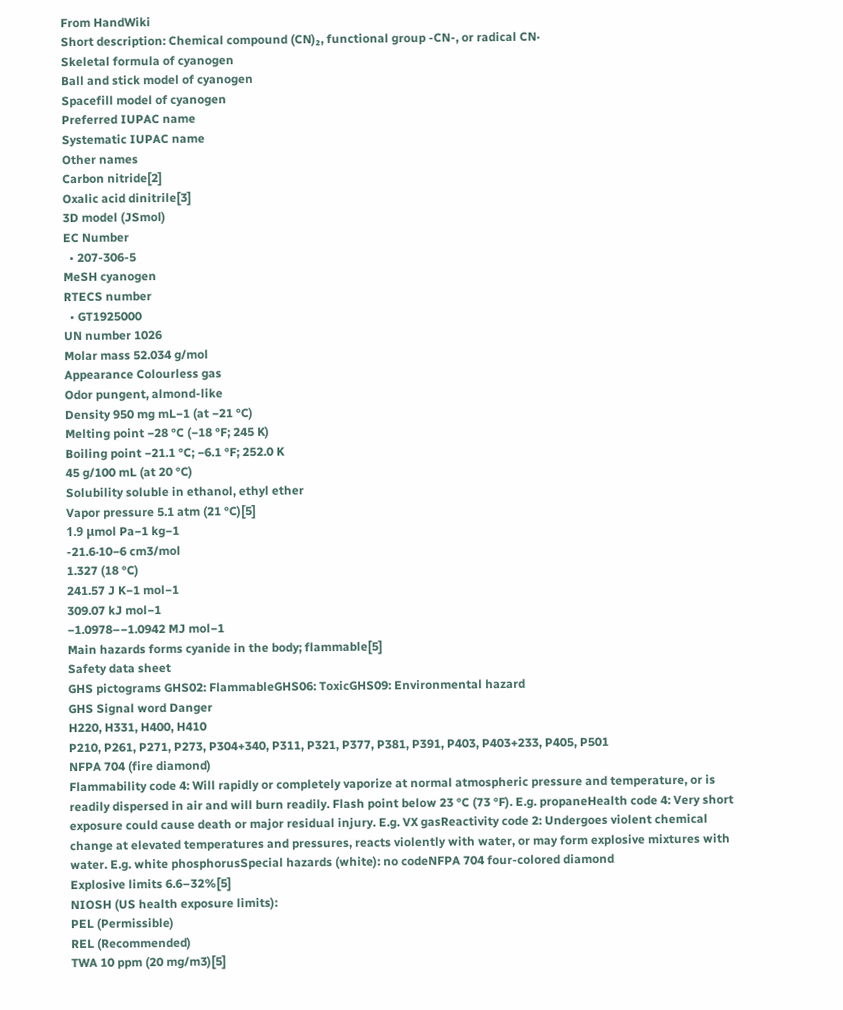From HandWiki
Short description: Chemical compound (CN)₂, functional group -CN-, or radical CN·
Skeletal formula of cyanogen
Ball and stick model of cyanogen
Spacefill model of cyanogen
Preferred IUPAC name
Systematic IUPAC name
Other names
Carbon nitride[2]
Oxalic acid dinitrile[3]
3D model (JSmol)
EC Number
  • 207-306-5
MeSH cyanogen
RTECS number
  • GT1925000
UN number 1026
Molar mass 52.034 g/mol
Appearance Colourless gas
Odor pungent, almond-like
Density 950 mg mL−1 (at −21 °C)
Melting point −28 °C (−18 °F; 245 K)
Boiling point −21.1 °C; −6.1 °F; 252.0 K
45 g/100 mL (at 20 °C)
Solubility soluble in ethanol, ethyl ether
Vapor pressure 5.1 atm (21 °C)[5]
1.9 μmol Pa−1 kg−1
-21.6·10−6 cm3/mol
1.327 (18 °C)
241.57 J K−1 mol−1
309.07 kJ mol−1
−1.0978–−1.0942 MJ mol−1
Main hazards forms cyanide in the body; flammable[5]
Safety data sheet
GHS pictograms GHS02: FlammableGHS06: ToxicGHS09: Environmental hazard
GHS Signal word Danger
H220, H331, H400, H410
P210, P261, P271, P273, P304+340, P311, P321, P377, P381, P391, P403, P403+233, P405, P501
NFPA 704 (fire diamond)
Flammability code 4: Will rapidly or completely vaporize at normal atmospheric pressure and temperature, or is readily dispersed in air and will burn readily. Flash point below 23 °C (73 °F). E.g. propaneHealth code 4: Very short exposure could cause death or major residual injury. E.g. VX gasReactivity code 2: Undergoes violent chemical change at elevated temperatures and pressures, reacts violently with water, or may form explosive mixtures with water. E.g. white phosphorusSpecial hazards (white): no codeNFPA 704 four-colored diamond
Explosive limits 6.6–32%[5]
NIOSH (US health exposure limits):
PEL (Permissible)
REL (Recommended)
TWA 10 ppm (20 mg/m3)[5]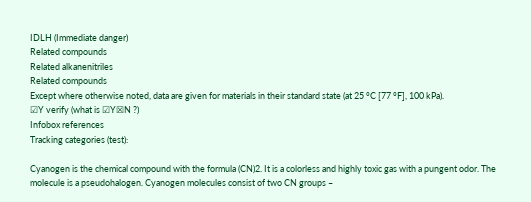IDLH (Immediate danger)
Related compounds
Related alkanenitriles
Related compounds
Except where otherwise noted, data are given for materials in their standard state (at 25 °C [77 °F], 100 kPa).
☑Y verify (what is ☑Y☒N ?)
Infobox references
Tracking categories (test):

Cyanogen is the chemical compound with the formula (CN)2. It is a colorless and highly toxic gas with a pungent odor. The molecule is a pseudohalogen. Cyanogen molecules consist of two CN groups –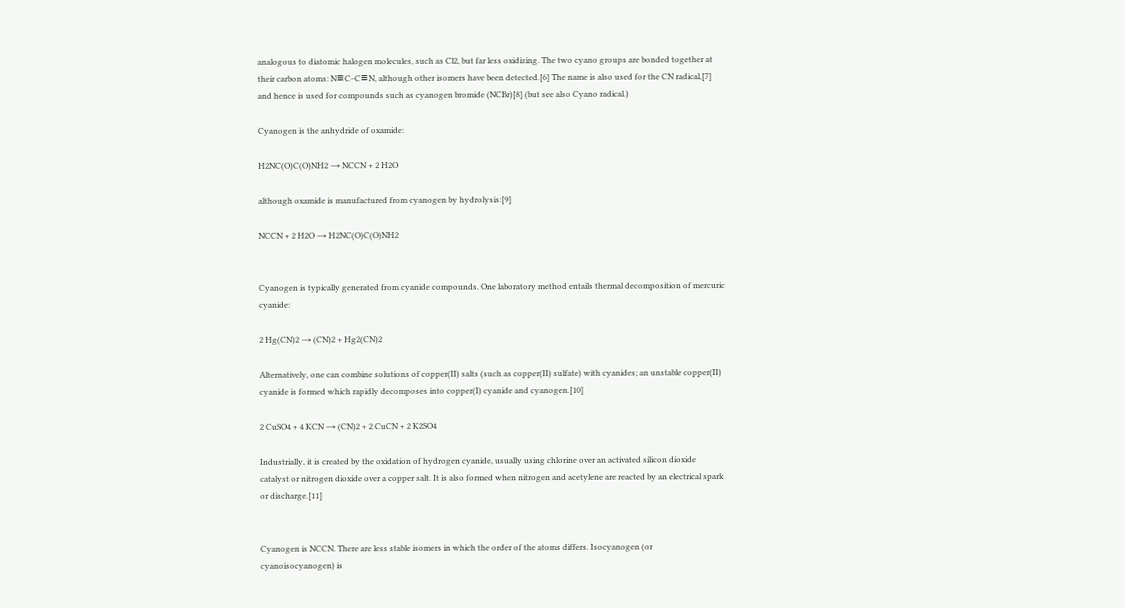analogous to diatomic halogen molecules, such as Cl2, but far less oxidizing. The two cyano groups are bonded together at their carbon atoms: N≡C‒C≡N, although other isomers have been detected.[6] The name is also used for the CN radical,[7] and hence is used for compounds such as cyanogen bromide (NCBr)[8] (but see also Cyano radical.)

Cyanogen is the anhydride of oxamide:

H2NC(O)C(O)NH2 → NCCN + 2 H2O

although oxamide is manufactured from cyanogen by hydrolysis:[9]

NCCN + 2 H2O → H2NC(O)C(O)NH2


Cyanogen is typically generated from cyanide compounds. One laboratory method entails thermal decomposition of mercuric cyanide:

2 Hg(CN)2 → (CN)2 + Hg2(CN)2

Alternatively, one can combine solutions of copper(II) salts (such as copper(II) sulfate) with cyanides; an unstable copper(II) cyanide is formed which rapidly decomposes into copper(I) cyanide and cyanogen.[10]

2 CuSO4 + 4 KCN → (CN)2 + 2 CuCN + 2 K2SO4

Industrially, it is created by the oxidation of hydrogen cyanide, usually using chlorine over an activated silicon dioxide catalyst or nitrogen dioxide over a copper salt. It is also formed when nitrogen and acetylene are reacted by an electrical spark or discharge.[11]


Cyanogen is NCCN. There are less stable isomers in which the order of the atoms differs. Isocyanogen (or cyanoisocyanogen) is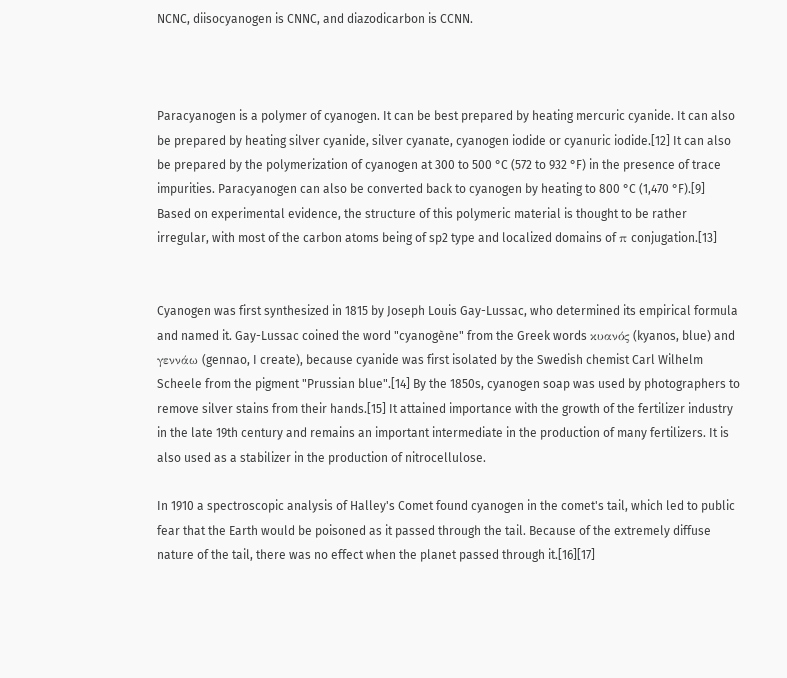NCNC, diisocyanogen is CNNC, and diazodicarbon is CCNN.



Paracyanogen is a polymer of cyanogen. It can be best prepared by heating mercuric cyanide. It can also be prepared by heating silver cyanide, silver cyanate, cyanogen iodide or cyanuric iodide.[12] It can also be prepared by the polymerization of cyanogen at 300 to 500 °C (572 to 932 °F) in the presence of trace impurities. Paracyanogen can also be converted back to cyanogen by heating to 800 °C (1,470 °F).[9] Based on experimental evidence, the structure of this polymeric material is thought to be rather irregular, with most of the carbon atoms being of sp2 type and localized domains of π conjugation.[13]


Cyanogen was first synthesized in 1815 by Joseph Louis Gay-Lussac, who determined its empirical formula and named it. Gay-Lussac coined the word "cyanogène" from the Greek words κυανός (kyanos, blue) and γεννάω (gennao, I create), because cyanide was first isolated by the Swedish chemist Carl Wilhelm Scheele from the pigment "Prussian blue".[14] By the 1850s, cyanogen soap was used by photographers to remove silver stains from their hands.[15] It attained importance with the growth of the fertilizer industry in the late 19th century and remains an important intermediate in the production of many fertilizers. It is also used as a stabilizer in the production of nitrocellulose.

In 1910 a spectroscopic analysis of Halley's Comet found cyanogen in the comet's tail, which led to public fear that the Earth would be poisoned as it passed through the tail. Because of the extremely diffuse nature of the tail, there was no effect when the planet passed through it.[16][17]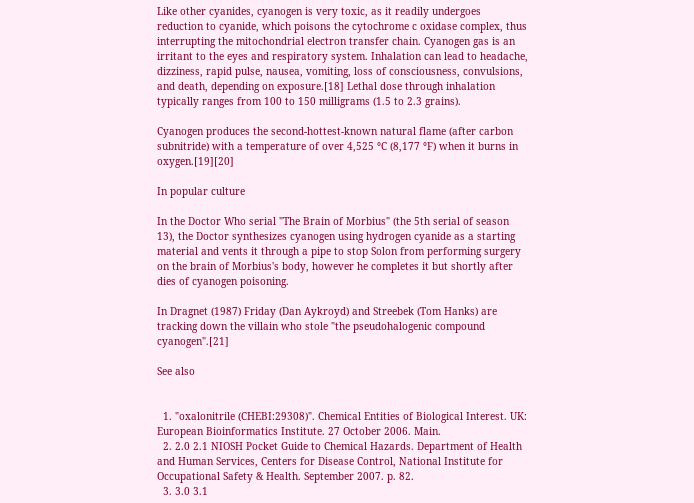Like other cyanides, cyanogen is very toxic, as it readily undergoes reduction to cyanide, which poisons the cytochrome c oxidase complex, thus interrupting the mitochondrial electron transfer chain. Cyanogen gas is an irritant to the eyes and respiratory system. Inhalation can lead to headache, dizziness, rapid pulse, nausea, vomiting, loss of consciousness, convulsions, and death, depending on exposure.[18] Lethal dose through inhalation typically ranges from 100 to 150 milligrams (1.5 to 2.3 grains).

Cyanogen produces the second-hottest-known natural flame (after carbon subnitride) with a temperature of over 4,525 °C (8,177 °F) when it burns in oxygen.[19][20]

In popular culture

In the Doctor Who serial "The Brain of Morbius" (the 5th serial of season 13), the Doctor synthesizes cyanogen using hydrogen cyanide as a starting material and vents it through a pipe to stop Solon from performing surgery on the brain of Morbius's body, however he completes it but shortly after dies of cyanogen poisoning.

In Dragnet (1987) Friday (Dan Aykroyd) and Streebek (Tom Hanks) are tracking down the villain who stole "the pseudohalogenic compound cyanogen".[21]

See also


  1. "oxalonitrile (CHEBI:29308)". Chemical Entities of Biological Interest. UK: European Bioinformatics Institute. 27 October 2006. Main.
  2. 2.0 2.1 NIOSH Pocket Guide to Chemical Hazards. Department of Health and Human Services, Centers for Disease Control, National Institute for Occupational Safety & Health. September 2007. p. 82.
  3. 3.0 3.1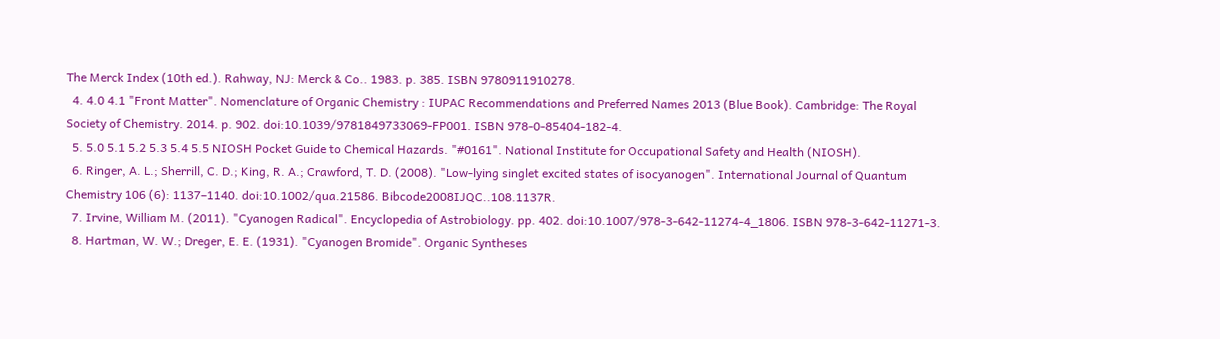The Merck Index (10th ed.). Rahway, NJ: Merck & Co.. 1983. p. 385. ISBN 9780911910278.
  4. 4.0 4.1 "Front Matter". Nomenclature of Organic Chemistry : IUPAC Recommendations and Preferred Names 2013 (Blue Book). Cambridge: The Royal Society of Chemistry. 2014. p. 902. doi:10.1039/9781849733069-FP001. ISBN 978-0-85404-182-4.
  5. 5.0 5.1 5.2 5.3 5.4 5.5 NIOSH Pocket Guide to Chemical Hazards. "#0161". National Institute for Occupational Safety and Health (NIOSH).
  6. Ringer, A. L.; Sherrill, C. D.; King, R. A.; Crawford, T. D. (2008). "Low-lying singlet excited states of isocyanogen". International Journal of Quantum Chemistry 106 (6): 1137–1140. doi:10.1002/qua.21586. Bibcode2008IJQC..108.1137R.
  7. Irvine, William M. (2011). "Cyanogen Radical". Encyclopedia of Astrobiology. pp. 402. doi:10.1007/978-3-642-11274-4_1806. ISBN 978-3-642-11271-3.
  8. Hartman, W. W.; Dreger, E. E. (1931). "Cyanogen Bromide". Organic Syntheses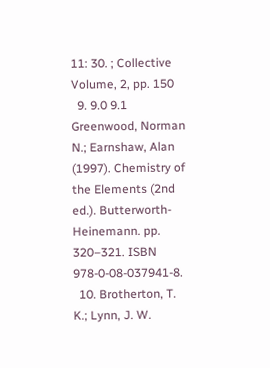11: 30. ; Collective Volume, 2, pp. 150
  9. 9.0 9.1 Greenwood, Norman N.; Earnshaw, Alan (1997). Chemistry of the Elements (2nd ed.). Butterworth-Heinemann. pp. 320–321. ISBN 978-0-08-037941-8.
  10. Brotherton, T. K.; Lynn, J. W.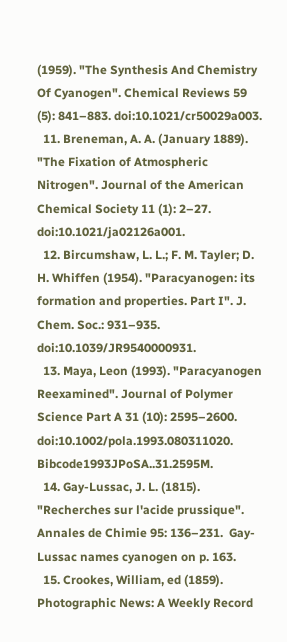(1959). "The Synthesis And Chemistry Of Cyanogen". Chemical Reviews 59 (5): 841–883. doi:10.1021/cr50029a003.
  11. Breneman, A. A. (January 1889). "The Fixation of Atmospheric Nitrogen". Journal of the American Chemical Society 11 (1): 2–27. doi:10.1021/ja02126a001.
  12. Bircumshaw, L. L.; F. M. Tayler; D. H. Whiffen (1954). "Paracyanogen: its formation and properties. Part I". J. Chem. Soc.: 931–935. doi:10.1039/JR9540000931.
  13. Maya, Leon (1993). "Paracyanogen Reexamined". Journal of Polymer Science Part A 31 (10): 2595–2600. doi:10.1002/pola.1993.080311020. Bibcode1993JPoSA..31.2595M.
  14. Gay-Lussac, J. L. (1815). "Recherches sur l'acide prussique". Annales de Chimie 95: 136–231.  Gay-Lussac names cyanogen on p. 163.
  15. Crookes, William, ed (1859). Photographic News: A Weekly Record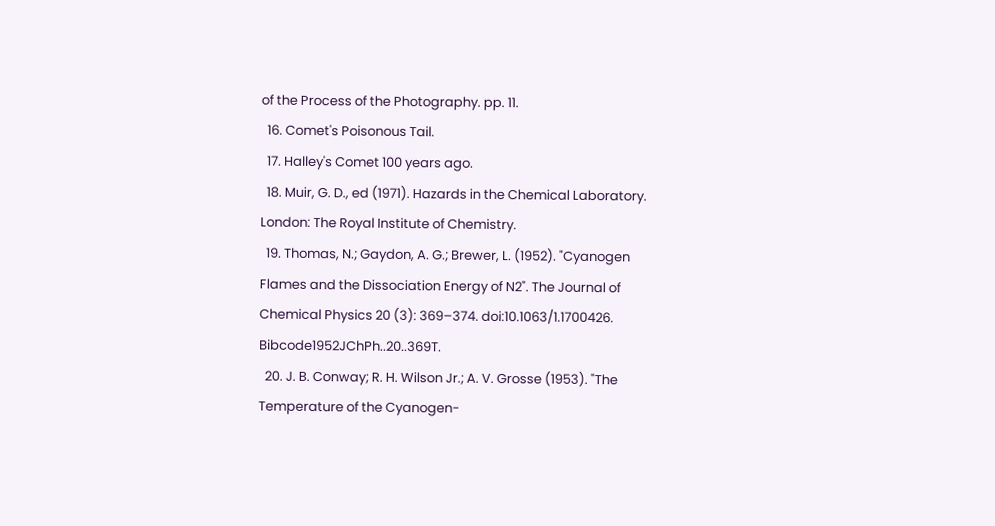of the Process of the Photography. pp. 11.
  16. Comet's Poisonous Tail.
  17. Halley's Comet 100 years ago.
  18. Muir, G. D., ed (1971). Hazards in the Chemical Laboratory. London: The Royal Institute of Chemistry.
  19. Thomas, N.; Gaydon, A. G.; Brewer, L. (1952). "Cyanogen Flames and the Dissociation Energy of N2". The Journal of Chemical Physics 20 (3): 369–374. doi:10.1063/1.1700426. Bibcode1952JChPh..20..369T.
  20. J. B. Conway; R. H. Wilson Jr.; A. V. Grosse (1953). "The Temperature of the Cyanogen-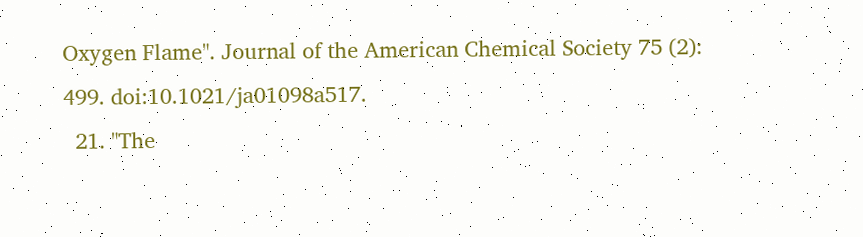Oxygen Flame". Journal of the American Chemical Society 75 (2): 499. doi:10.1021/ja01098a517.
  21. "The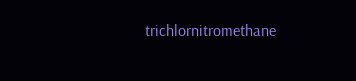trichlornitromethane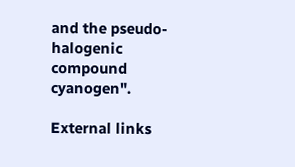and the pseudo-halogenic compound cyanogen".

External links